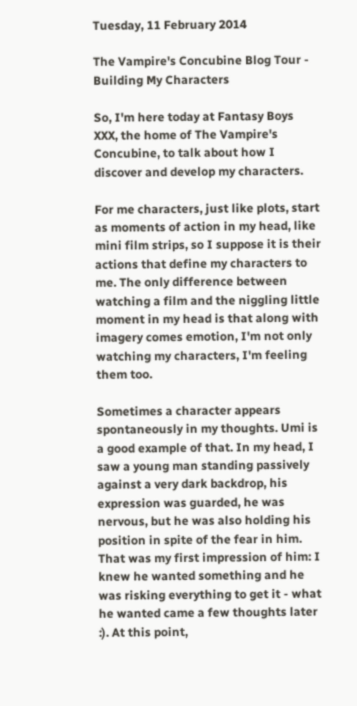Tuesday, 11 February 2014

The Vampire's Concubine Blog Tour - Building My Characters

So, I'm here today at Fantasy Boys XXX, the home of The Vampire's Concubine, to talk about how I discover and develop my characters.

For me characters, just like plots, start as moments of action in my head, like mini film strips, so I suppose it is their actions that define my characters to me. The only difference between watching a film and the niggling little moment in my head is that along with imagery comes emotion, I'm not only watching my characters, I'm feeling them too.

Sometimes a character appears spontaneously in my thoughts. Umi is a good example of that. In my head, I saw a young man standing passively against a very dark backdrop, his expression was guarded, he was nervous, but he was also holding his position in spite of the fear in him. That was my first impression of him: I knew he wanted something and he was risking everything to get it - what he wanted came a few thoughts later :). At this point,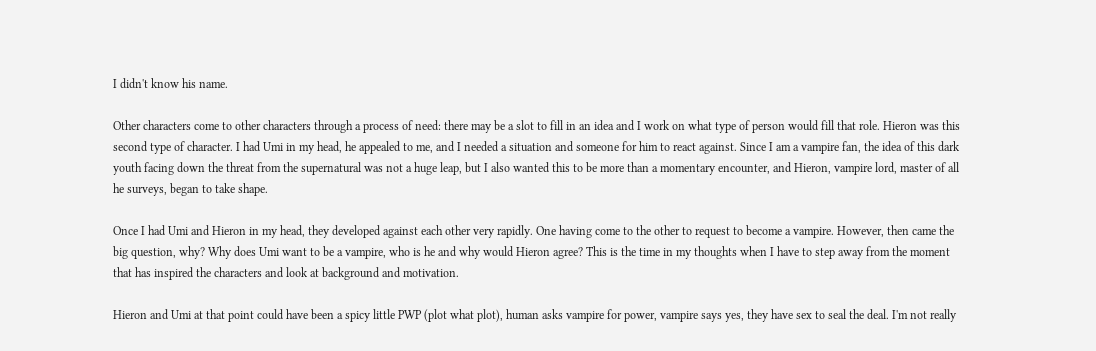I didn't know his name.

Other characters come to other characters through a process of need: there may be a slot to fill in an idea and I work on what type of person would fill that role. Hieron was this second type of character. I had Umi in my head, he appealed to me, and I needed a situation and someone for him to react against. Since I am a vampire fan, the idea of this dark youth facing down the threat from the supernatural was not a huge leap, but I also wanted this to be more than a momentary encounter, and Hieron, vampire lord, master of all he surveys, began to take shape.

Once I had Umi and Hieron in my head, they developed against each other very rapidly. One having come to the other to request to become a vampire. However, then came the big question, why? Why does Umi want to be a vampire, who is he and why would Hieron agree? This is the time in my thoughts when I have to step away from the moment that has inspired the characters and look at background and motivation.

Hieron and Umi at that point could have been a spicy little PWP (plot what plot), human asks vampire for power, vampire says yes, they have sex to seal the deal. I'm not really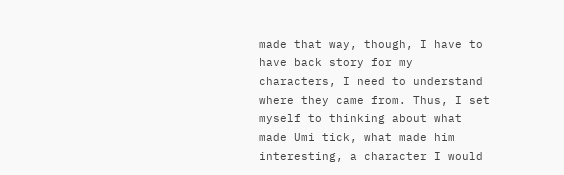made that way, though, I have to have back story for my characters, I need to understand where they came from. Thus, I set myself to thinking about what made Umi tick, what made him interesting, a character I would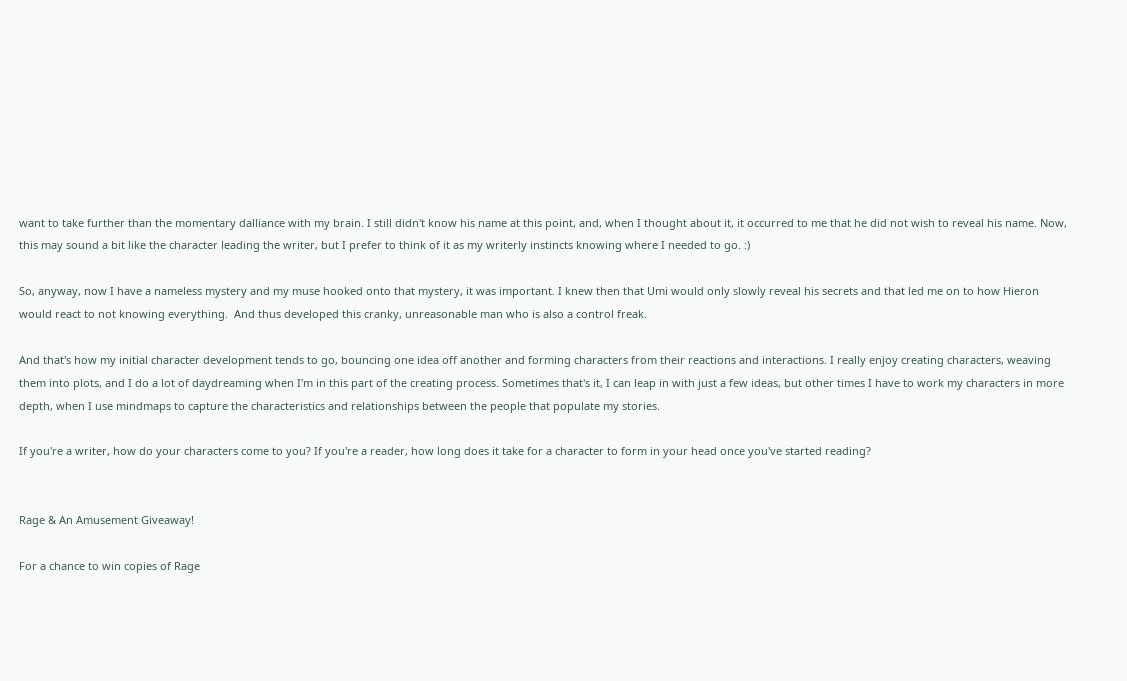want to take further than the momentary dalliance with my brain. I still didn't know his name at this point, and, when I thought about it, it occurred to me that he did not wish to reveal his name. Now, this may sound a bit like the character leading the writer, but I prefer to think of it as my writerly instincts knowing where I needed to go. :)

So, anyway, now I have a nameless mystery and my muse hooked onto that mystery, it was important. I knew then that Umi would only slowly reveal his secrets and that led me on to how Hieron would react to not knowing everything.  And thus developed this cranky, unreasonable man who is also a control freak.

And that's how my initial character development tends to go, bouncing one idea off another and forming characters from their reactions and interactions. I really enjoy creating characters, weaving them into plots, and I do a lot of daydreaming when I'm in this part of the creating process. Sometimes that's it, I can leap in with just a few ideas, but other times I have to work my characters in more depth, when I use mindmaps to capture the characteristics and relationships between the people that populate my stories.

If you're a writer, how do your characters come to you? If you're a reader, how long does it take for a character to form in your head once you've started reading?


Rage & An Amusement Giveaway!

For a chance to win copies of Rage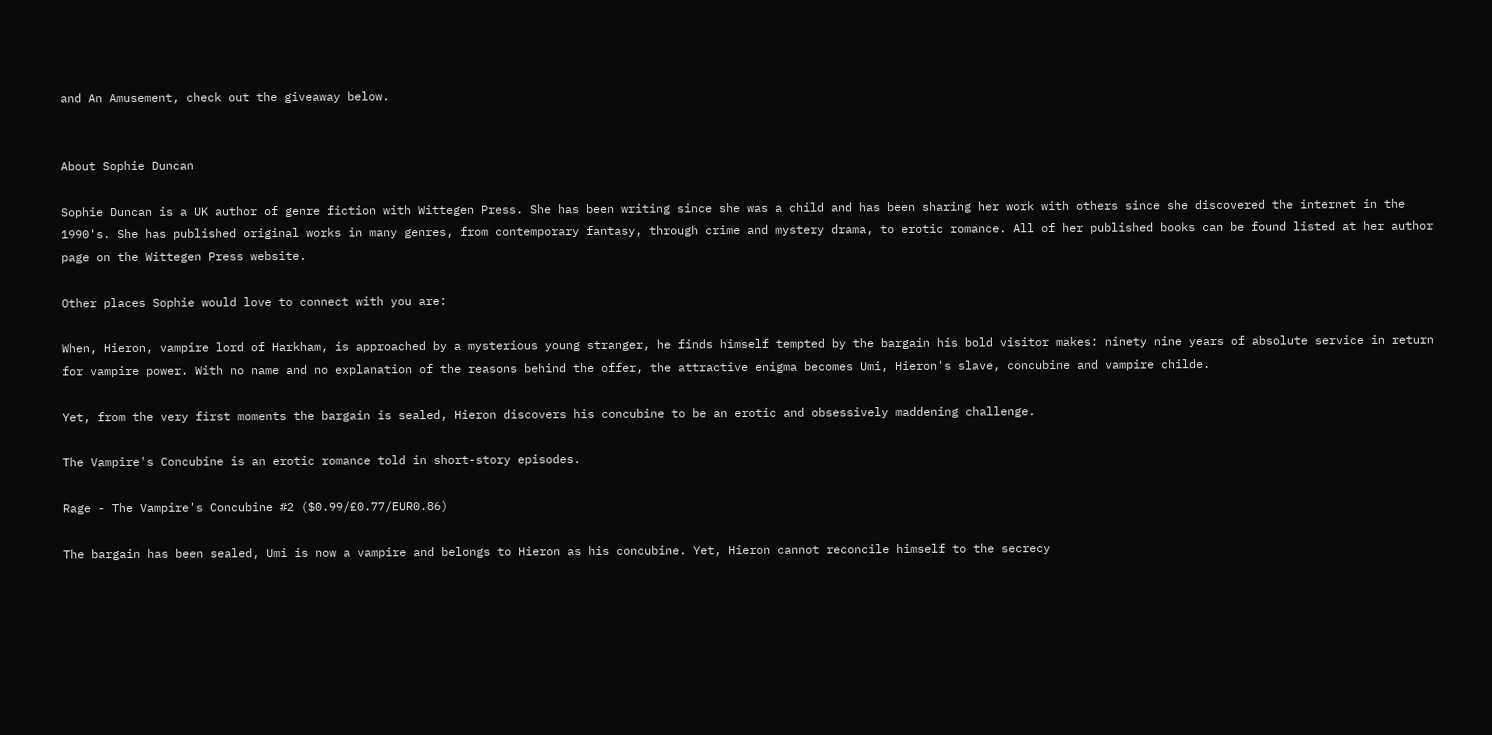and An Amusement, check out the giveaway below.


About Sophie Duncan

Sophie Duncan is a UK author of genre fiction with Wittegen Press. She has been writing since she was a child and has been sharing her work with others since she discovered the internet in the 1990's. She has published original works in many genres, from contemporary fantasy, through crime and mystery drama, to erotic romance. All of her published books can be found listed at her author page on the Wittegen Press website.

Other places Sophie would love to connect with you are:

When, Hieron, vampire lord of Harkham, is approached by a mysterious young stranger, he finds himself tempted by the bargain his bold visitor makes: ninety nine years of absolute service in return for vampire power. With no name and no explanation of the reasons behind the offer, the attractive enigma becomes Umi, Hieron's slave, concubine and vampire childe.

Yet, from the very first moments the bargain is sealed, Hieron discovers his concubine to be an erotic and obsessively maddening challenge.

The Vampire's Concubine is an erotic romance told in short-story episodes.

Rage - The Vampire's Concubine #2 ($0.99/£0.77/EUR0.86)

The bargain has been sealed, Umi is now a vampire and belongs to Hieron as his concubine. Yet, Hieron cannot reconcile himself to the secrecy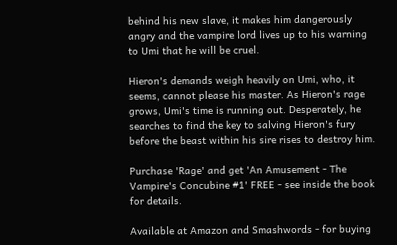behind his new slave, it makes him dangerously angry and the vampire lord lives up to his warning to Umi that he will be cruel.

Hieron's demands weigh heavily on Umi, who, it seems, cannot please his master. As Hieron's rage grows, Umi's time is running out. Desperately, he searches to find the key to salving Hieron's fury before the beast within his sire rises to destroy him.

Purchase 'Rage' and get 'An Amusement - The Vampire's Concubine #1' FREE - see inside the book for details.

Available at Amazon and Smashwords - for buying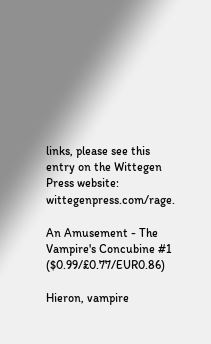links, please see this entry on the Wittegen Press website: wittegenpress.com/rage.

An Amusement - The Vampire's Concubine #1 ($0.99/£0.77/EUR0.86)

Hieron, vampire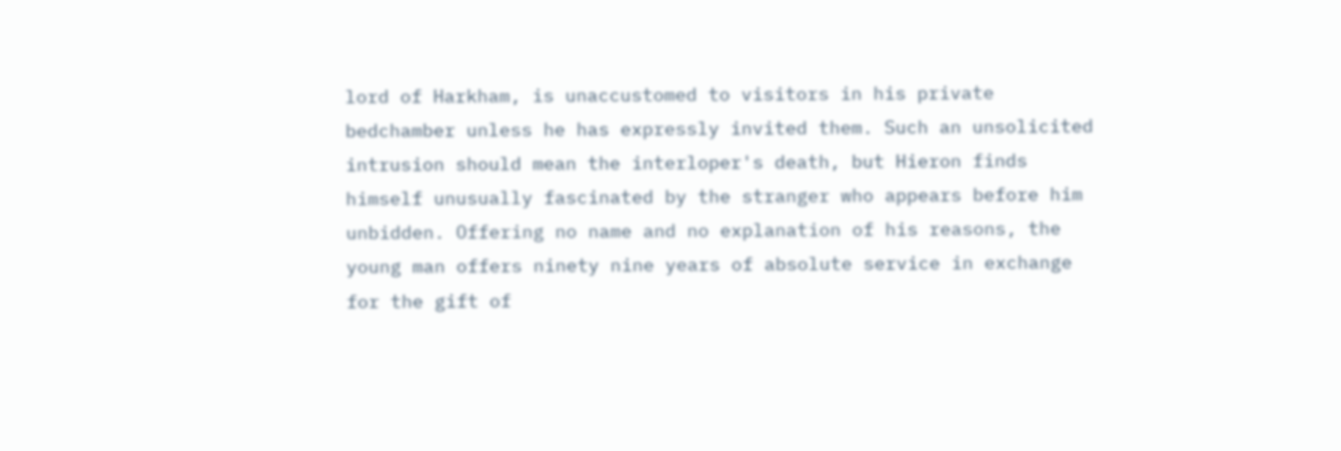lord of Harkham, is unaccustomed to visitors in his private bedchamber unless he has expressly invited them. Such an unsolicited intrusion should mean the interloper's death, but Hieron finds himself unusually fascinated by the stranger who appears before him unbidden. Offering no name and no explanation of his reasons, the young man offers ninety nine years of absolute service in exchange for the gift of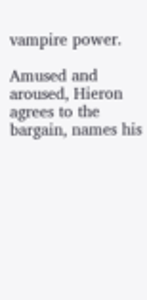vampire power.

Amused and aroused, Hieron agrees to the bargain, names his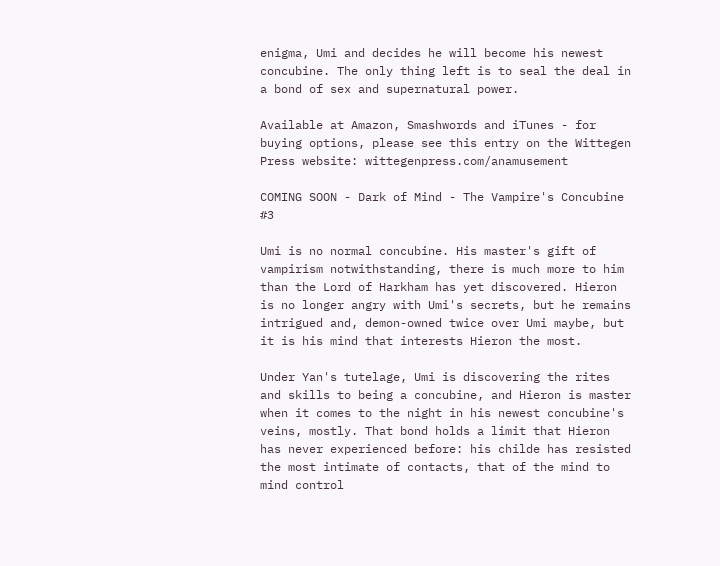enigma, Umi and decides he will become his newest concubine. The only thing left is to seal the deal in a bond of sex and supernatural power.

Available at Amazon, Smashwords and iTunes - for buying options, please see this entry on the Wittegen Press website: wittegenpress.com/anamusement

COMING SOON - Dark of Mind - The Vampire's Concubine #3

Umi is no normal concubine. His master's gift of vampirism notwithstanding, there is much more to him than the Lord of Harkham has yet discovered. Hieron is no longer angry with Umi's secrets, but he remains intrigued and, demon-owned twice over Umi maybe, but it is his mind that interests Hieron the most.

Under Yan's tutelage, Umi is discovering the rites and skills to being a concubine, and Hieron is master when it comes to the night in his newest concubine's veins, mostly. That bond holds a limit that Hieron has never experienced before: his childe has resisted the most intimate of contacts, that of the mind to mind control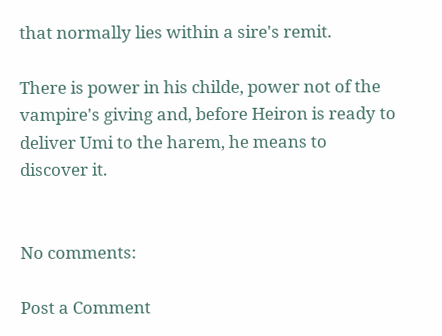that normally lies within a sire's remit.

There is power in his childe, power not of the vampire's giving and, before Heiron is ready to deliver Umi to the harem, he means to discover it.


No comments:

Post a Comment